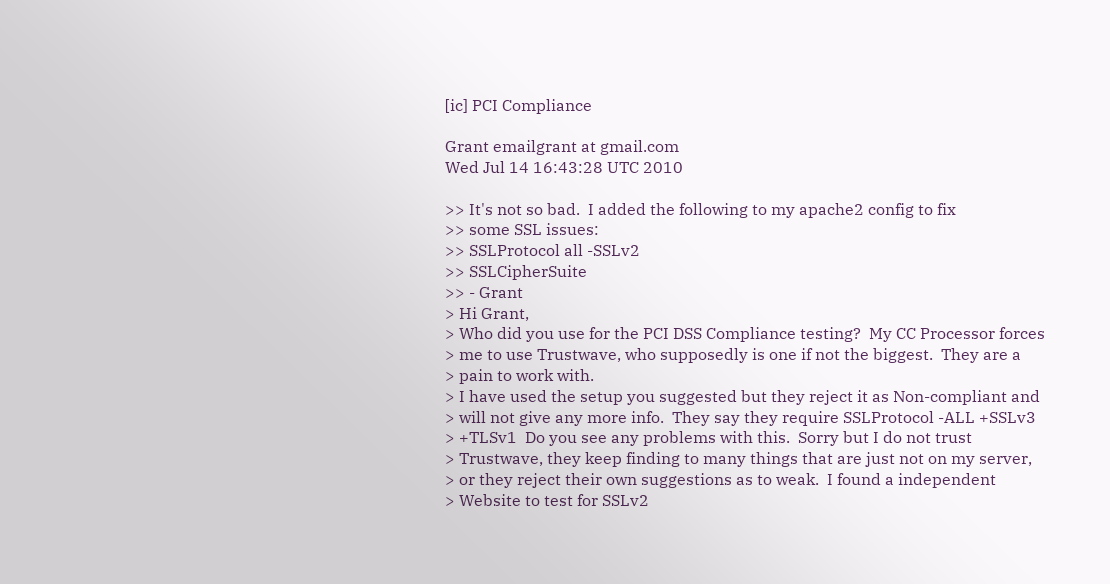[ic] PCI Compliance

Grant emailgrant at gmail.com
Wed Jul 14 16:43:28 UTC 2010

>> It's not so bad.  I added the following to my apache2 config to fix
>> some SSL issues:
>> SSLProtocol all -SSLv2
>> SSLCipherSuite
>> - Grant
> Hi Grant,
> Who did you use for the PCI DSS Compliance testing?  My CC Processor forces
> me to use Trustwave, who supposedly is one if not the biggest.  They are a
> pain to work with.
> I have used the setup you suggested but they reject it as Non-compliant and
> will not give any more info.  They say they require SSLProtocol -ALL +SSLv3
> +TLSv1  Do you see any problems with this.  Sorry but I do not trust
> Trustwave, they keep finding to many things that are just not on my server,
> or they reject their own suggestions as to weak.  I found a independent
> Website to test for SSLv2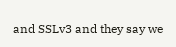and SSLv3 and they say we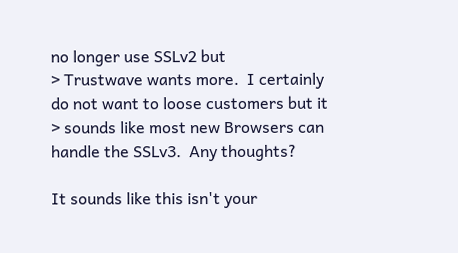no longer use SSLv2 but
> Trustwave wants more.  I certainly do not want to loose customers but it
> sounds like most new Browsers can handle the SSLv3.  Any thoughts?

It sounds like this isn't your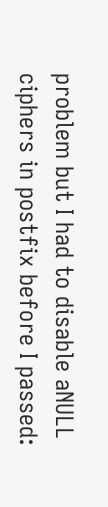problem but I had to disable aNULL
ciphers in postfix before I passed: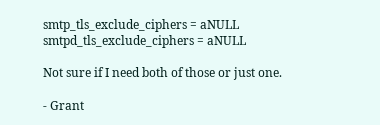smtp_tls_exclude_ciphers = aNULL
smtpd_tls_exclude_ciphers = aNULL

Not sure if I need both of those or just one.

- Grant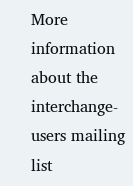More information about the interchange-users mailing list